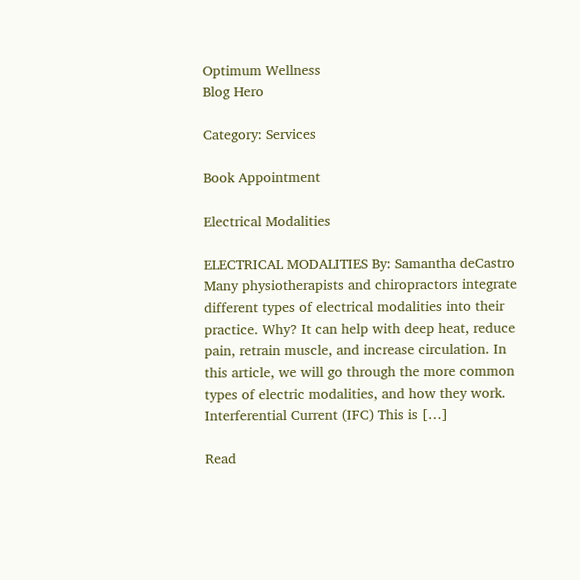Optimum Wellness
Blog Hero

Category: Services

Book Appointment

Electrical Modalities

ELECTRICAL MODALITIES By: Samantha deCastro Many physiotherapists and chiropractors integrate different types of electrical modalities into their practice. Why? It can help with deep heat, reduce pain, retrain muscle, and increase circulation. In this article, we will go through the more common types of electric modalities, and how they work. Interferential Current (IFC) This is […]

Read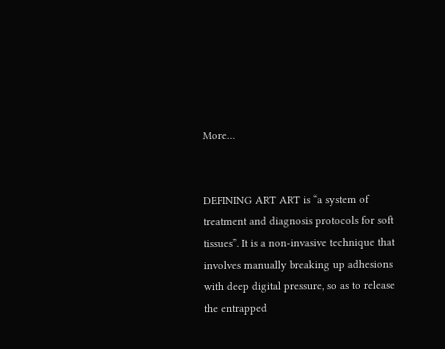More…


DEFINING ART ART is “a system of treatment and diagnosis protocols for soft tissues”. It is a non-invasive technique that involves manually breaking up adhesions with deep digital pressure, so as to release the entrapped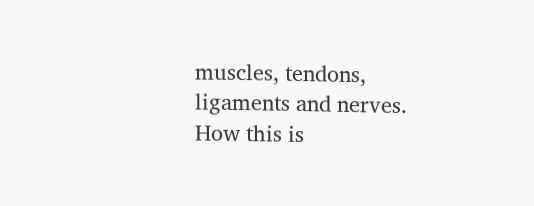muscles, tendons, ligaments and nerves. How this is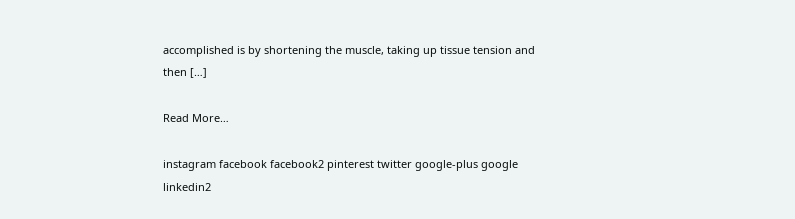accomplished is by shortening the muscle, taking up tissue tension and then […]

Read More…

instagram facebook facebook2 pinterest twitter google-plus google linkedin2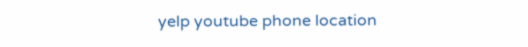yelp youtube phone location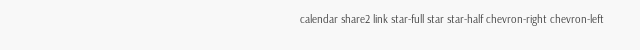calendar share2 link star-full star star-half chevron-right chevron-left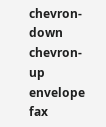chevron-down chevron-up envelope fax